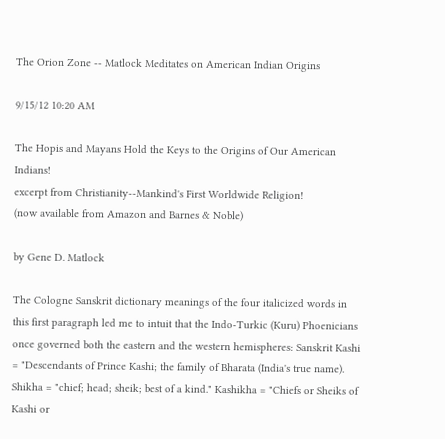The Orion Zone -- Matlock Meditates on American Indian Origins

9/15/12 10:20 AM

The Hopis and Mayans Hold the Keys to the Origins of Our American Indians!
excerpt from Christianity--Mankind's First Worldwide Religion!
(now available from Amazon and Barnes & Noble)

by Gene D. Matlock

The Cologne Sanskrit dictionary meanings of the four italicized words in this first paragraph led me to intuit that the Indo-Turkic (Kuru) Phoenicians once governed both the eastern and the western hemispheres: Sanskrit Kashi = "Descendants of Prince Kashi; the family of Bharata (India's true name). Shikha = "chief; head; sheik; best of a kind." Kashikha = "Chiefs or Sheiks of Kashi or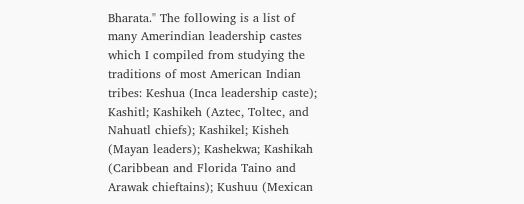Bharata." The following is a list of many Amerindian leadership castes which I compiled from studying the traditions of most American Indian tribes: Keshua (Inca leadership caste); Kashitl; Kashikeh (Aztec, Toltec, and Nahuatl chiefs); Kashikel; Kisheh (Mayan leaders); Kashekwa; Kashikah (Caribbean and Florida Taino and Arawak chieftains); Kushuu (Mexican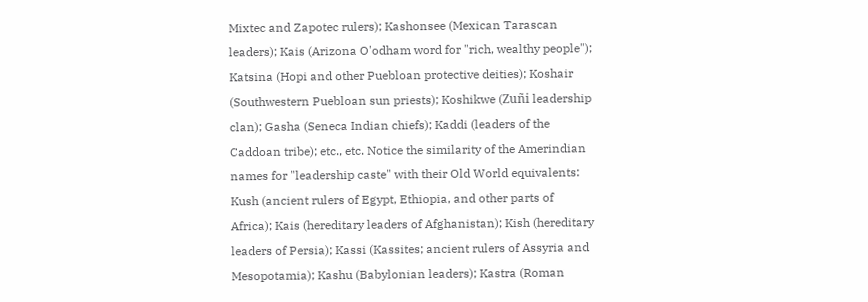Mixtec and Zapotec rulers); Kashonsee (Mexican Tarascan leaders); Kais (Arizona O'odham word for "rich, wealthy people"); Katsina (Hopi and other Puebloan protective deities); Koshair (Southwestern Puebloan sun priests); Koshikwe (Zuñi leadership clan); Gasha (Seneca Indian chiefs); Kaddi (leaders of the Caddoan tribe); etc., etc. Notice the similarity of the Amerindian names for "leadership caste" with their Old World equivalents: Kush (ancient rulers of Egypt, Ethiopia, and other parts of Africa); Kais (hereditary leaders of Afghanistan); Kish (hereditary leaders of Persia); Kassi (Kassites; ancient rulers of Assyria and Mesopotamia); Kashu (Babylonian leaders); Kastra (Roman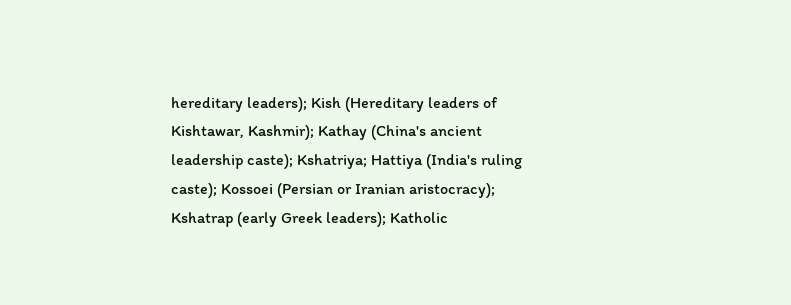hereditary leaders); Kish (Hereditary leaders of Kishtawar, Kashmir); Kathay (China's ancient leadership caste); Kshatriya; Hattiya (India's ruling caste); Kossoei (Persian or Iranian aristocracy); Kshatrap (early Greek leaders); Katholic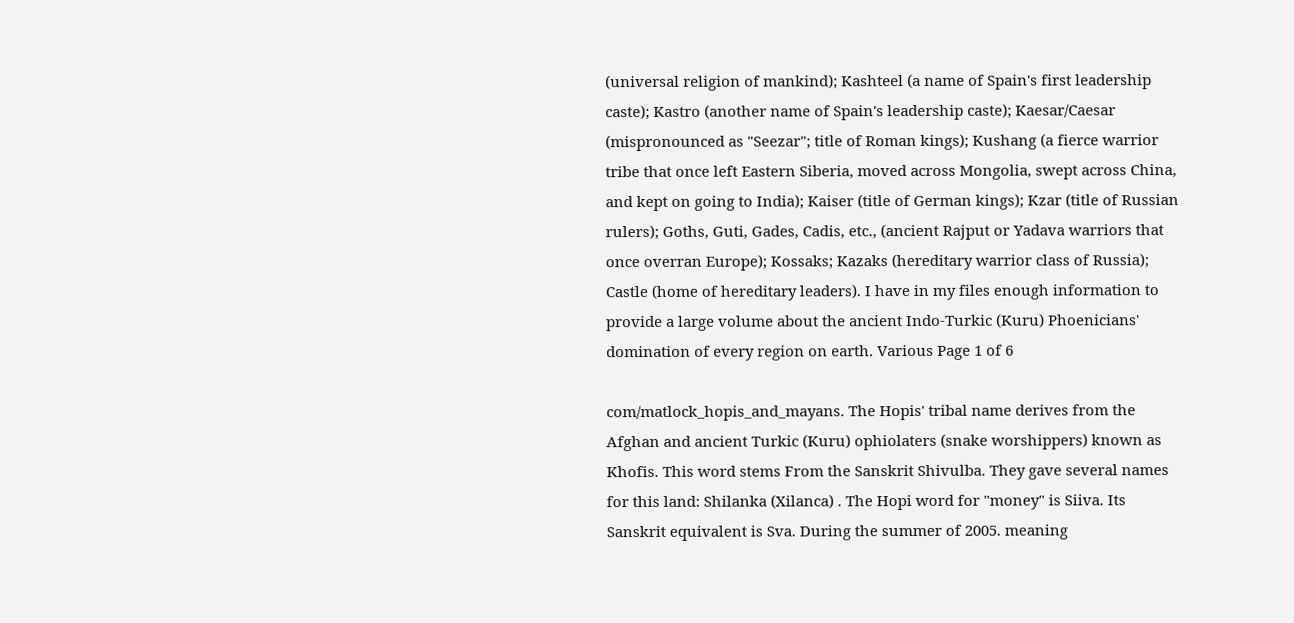(universal religion of mankind); Kashteel (a name of Spain's first leadership caste); Kastro (another name of Spain's leadership caste); Kaesar/Caesar (mispronounced as "Seezar"; title of Roman kings); Kushang (a fierce warrior tribe that once left Eastern Siberia, moved across Mongolia, swept across China, and kept on going to India); Kaiser (title of German kings); Kzar (title of Russian rulers); Goths, Guti, Gades, Cadis, etc., (ancient Rajput or Yadava warriors that once overran Europe); Kossaks; Kazaks (hereditary warrior class of Russia); Castle (home of hereditary leaders). I have in my files enough information to provide a large volume about the ancient Indo-Turkic (Kuru) Phoenicians' domination of every region on earth. Various Page 1 of 6

com/matlock_hopis_and_mayans. The Hopis' tribal name derives from the Afghan and ancient Turkic (Kuru) ophiolaters (snake worshippers) known as Khofis. This word stems From the Sanskrit Shivulba. They gave several names for this land: Shilanka (Xilanca) . The Hopi word for "money" is Siiva. Its Sanskrit equivalent is Sva. During the summer of 2005. meaning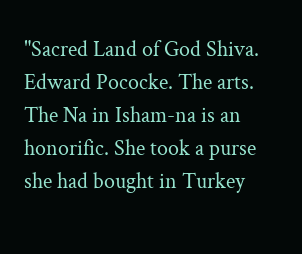"Sacred Land of God Shiva. Edward Pococke. The arts. The Na in Isham-na is an honorific. She took a purse she had bought in Turkey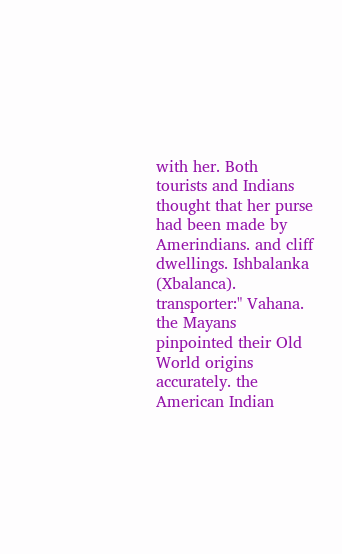with her. Both tourists and Indians thought that her purse had been made by Amerindians. and cliff dwellings. Ishbalanka (Xbalanca). transporter:" Vahana. the Mayans pinpointed their Old World origins accurately. the American Indian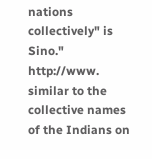nations collectively" is Sino." http://www. similar to the collective names of the Indians on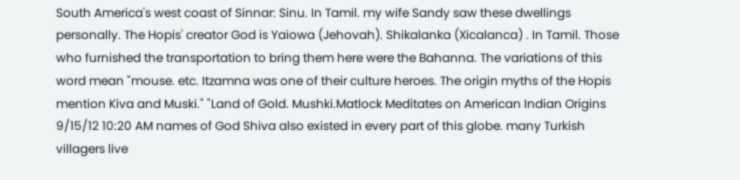South America's west coast of Sinnar: Sinu. In Tamil. my wife Sandy saw these dwellings personally. The Hopis' creator God is Yaiowa (Jehovah). Shikalanka (Xicalanca) . In Tamil. Those who furnished the transportation to bring them here were the Bahanna. The variations of this word mean "mouse. etc. Itzamna was one of their culture heroes. The origin myths of the Hopis mention Kiva and Muski." "Land of Gold. Mushki.Matlock Meditates on American Indian Origins 9/15/12 10:20 AM names of God Shiva also existed in every part of this globe. many Turkish villagers live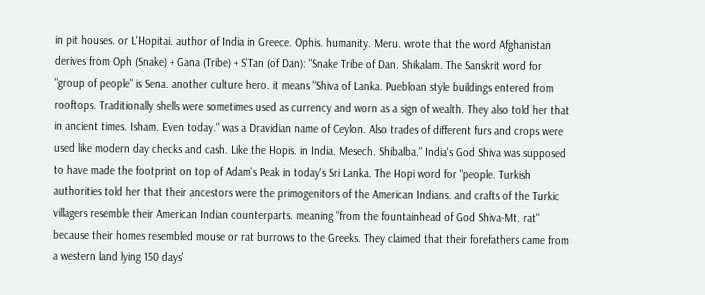in pit houses. or L'Hopitai. author of India in Greece. Ophis. humanity. Meru. wrote that the word Afghanistan derives from Oph (Snake) + Gana (Tribe) + S'Tan (of Dan): "Snake Tribe of Dan. Shikalam. The Sanskrit word for "group of people" is Sena. another culture hero. it means "Shiva of Lanka. Puebloan style buildings entered from rooftops. Traditionally shells were sometimes used as currency and worn as a sign of wealth. They also told her that in ancient times. Isham. Even today." was a Dravidian name of Ceylon. Also trades of different furs and crops were used like modern day checks and cash. Like the Hopis. in India. Mesech. Shibalba." India's God Shiva was supposed to have made the footprint on top of Adam's Peak in today's Sri Lanka. The Hopi word for "people. Turkish authorities told her that their ancestors were the primogenitors of the American Indians. and crafts of the Turkic villagers resemble their American Indian counterparts. meaning "from the fountainhead of God Shiva-Mt. rat" because their homes resembled mouse or rat burrows to the Greeks. They claimed that their forefathers came from a western land lying 150 days'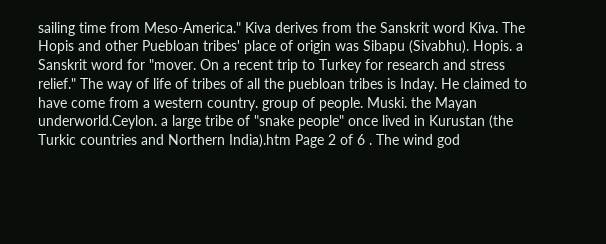sailing time from Meso-America." Kiva derives from the Sanskrit word Kiva. The Hopis and other Puebloan tribes' place of origin was Sibapu (Sivabhu). Hopis. a Sanskrit word for "mover. On a recent trip to Turkey for research and stress relief." The way of life of tribes of all the puebloan tribes is Inday. He claimed to have come from a western country. group of people. Muski. the Mayan underworld.Ceylon. a large tribe of "snake people" once lived in Kurustan (the Turkic countries and Northern India).htm Page 2 of 6 . The wind god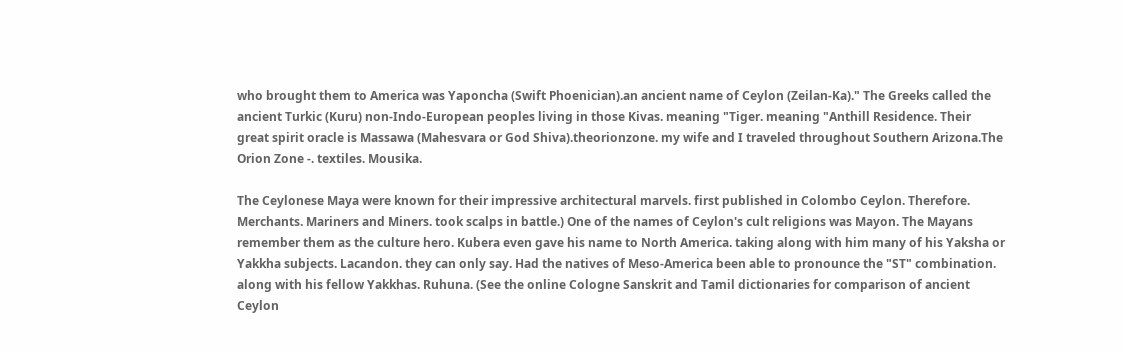who brought them to America was Yaponcha (Swift Phoenician).an ancient name of Ceylon (Zeilan-Ka)." The Greeks called the ancient Turkic (Kuru) non-Indo-European peoples living in those Kivas. meaning "Tiger. meaning "Anthill Residence. Their great spirit oracle is Massawa (Mahesvara or God Shiva).theorionzone. my wife and I traveled throughout Southern Arizona.The Orion Zone -. textiles. Mousika.

The Ceylonese Maya were known for their impressive architectural marvels. first published in Colombo Ceylon. Therefore. Merchants. Mariners and Miners. took scalps in battle.) One of the names of Ceylon's cult religions was Mayon. The Mayans remember them as the culture hero. Kubera even gave his name to North America. taking along with him many of his Yaksha or Yakkha subjects. Lacandon. they can only say. Had the natives of Meso-America been able to pronounce the "ST" combination. along with his fellow Yakkhas. Ruhuna. (See the online Cologne Sanskrit and Tamil dictionaries for comparison of ancient Ceylon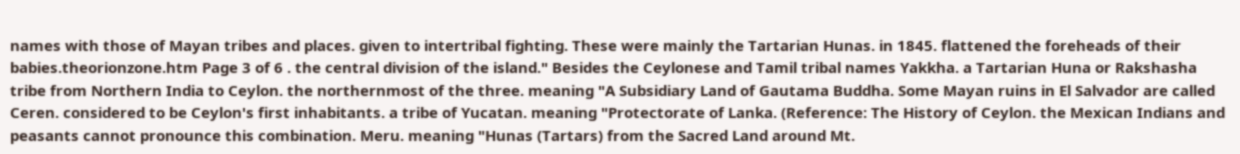names with those of Mayan tribes and places. given to intertribal fighting. These were mainly the Tartarian Hunas. in 1845. flattened the foreheads of their babies.theorionzone.htm Page 3 of 6 . the central division of the island." Besides the Ceylonese and Tamil tribal names Yakkha. a Tartarian Huna or Rakshasha tribe from Northern India to Ceylon. the northernmost of the three. meaning "A Subsidiary Land of Gautama Buddha. Some Mayan ruins in El Salvador are called Ceren. considered to be Ceylon's first inhabitants. a tribe of Yucatan. meaning "Protectorate of Lanka. (Reference: The History of Ceylon. the Mexican Indians and peasants cannot pronounce this combination. Meru. meaning "Hunas (Tartars) from the Sacred Land around Mt.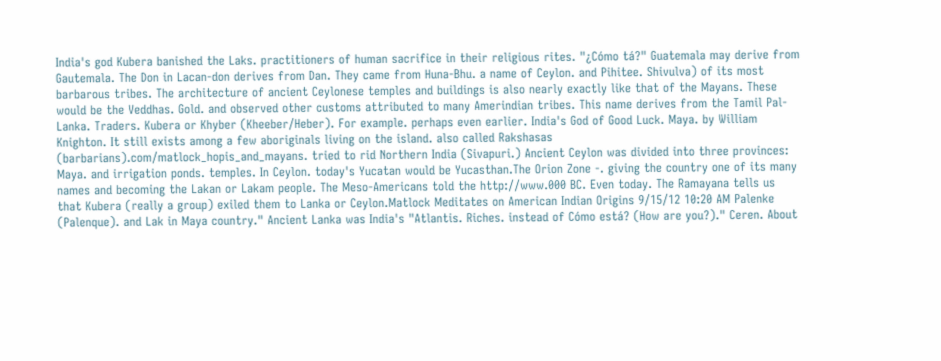India's god Kubera banished the Laks. practitioners of human sacrifice in their religious rites. "¿Cómo tá?" Guatemala may derive from Gautemala. The Don in Lacan-don derives from Dan. They came from Huna-Bhu. a name of Ceylon. and Pihitee. Shivulva) of its most barbarous tribes. The architecture of ancient Ceylonese temples and buildings is also nearly exactly like that of the Mayans. These would be the Veddhas. Gold. and observed other customs attributed to many Amerindian tribes. This name derives from the Tamil Pal-Lanka. Traders. Kubera or Khyber (Kheeber/Heber). For example. perhaps even earlier. India's God of Good Luck. Maya. by William Knighton. It still exists among a few aboriginals living on the island. also called Rakshasas (barbarians).com/matlock_hopis_and_mayans. tried to rid Northern India (Sivapuri.) Ancient Ceylon was divided into three provinces: Maya. and irrigation ponds. temples. In Ceylon. today's Yucatan would be Yucasthan.The Orion Zone -. giving the country one of its many names and becoming the Lakan or Lakam people. The Meso-Americans told the http://www.000 BC. Even today. The Ramayana tells us that Kubera (really a group) exiled them to Lanka or Ceylon.Matlock Meditates on American Indian Origins 9/15/12 10:20 AM Palenke (Palenque). and Lak in Maya country." Ancient Lanka was India's "Atlantis. Riches. instead of Cómo está? (How are you?)." Ceren. About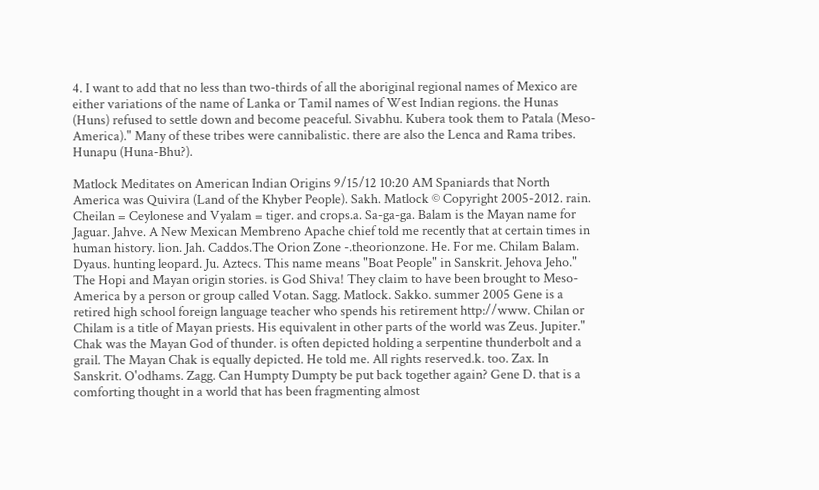4. I want to add that no less than two-thirds of all the aboriginal regional names of Mexico are either variations of the name of Lanka or Tamil names of West Indian regions. the Hunas (Huns) refused to settle down and become peaceful. Sivabhu. Kubera took them to Patala (Meso-America)." Many of these tribes were cannibalistic. there are also the Lenca and Rama tribes. Hunapu (Huna-Bhu?).

Matlock Meditates on American Indian Origins 9/15/12 10:20 AM Spaniards that North America was Quivira (Land of the Khyber People). Sakh. Matlock © Copyright 2005-2012. rain. Cheilan = Ceylonese and Vyalam = tiger. and crops.a. Sa-ga-ga. Balam is the Mayan name for Jaguar. Jahve. A New Mexican Membreno Apache chief told me recently that at certain times in human history. lion. Jah. Caddos.The Orion Zone -.theorionzone. He. For me. Chilam Balam. Dyaus. hunting leopard. Ju. Aztecs. This name means "Boat People" in Sanskrit. Jehova Jeho." The Hopi and Mayan origin stories. is God Shiva! They claim to have been brought to Meso-America by a person or group called Votan. Sagg. Matlock. Sakko. summer 2005 Gene is a retired high school foreign language teacher who spends his retirement http://www. Chilan or Chilam is a title of Mayan priests. His equivalent in other parts of the world was Zeus. Jupiter." Chak was the Mayan God of thunder. is often depicted holding a serpentine thunderbolt and a grail. The Mayan Chak is equally depicted. He told me. All rights reserved.k. too. Zax. In Sanskrit. O'odhams. Zagg. Can Humpty Dumpty be put back together again? Gene D. that is a comforting thought in a world that has been fragmenting almost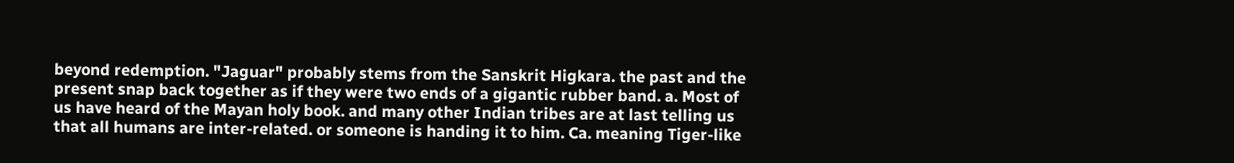beyond redemption. "Jaguar" probably stems from the Sanskrit Higkara. the past and the present snap back together as if they were two ends of a gigantic rubber band. a. Most of us have heard of the Mayan holy book. and many other Indian tribes are at last telling us that all humans are inter-related. or someone is handing it to him. Ca. meaning Tiger-like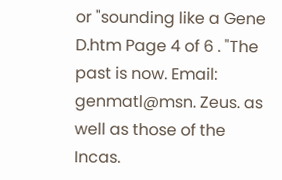or "sounding like a Gene D.htm Page 4 of 6 . "The past is now. Email: genmatl@msn. Zeus. as well as those of the Incas.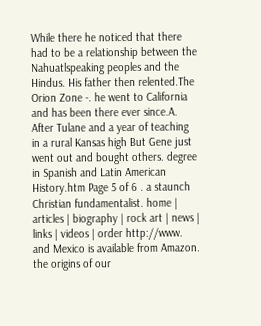While there he noticed that there had to be a relationship between the Nahuatlspeaking peoples and the Hindus. His father then relented.The Orion Zone -. he went to California and has been there ever since.A. After Tulane and a year of teaching in a rural Kansas high But Gene just went out and bought others. degree in Spanish and Latin American History.htm Page 5 of 6 . a staunch Christian fundamentalist. home | articles | biography | rock art | news | links | videos | order http://www. and Mexico is available from Amazon. the origins of our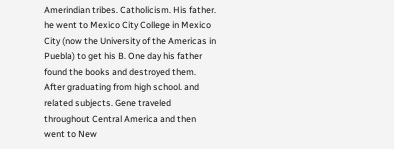Amerindian tribes. Catholicism. His father. he went to Mexico City College in Mexico City (now the University of the Americas in Puebla) to get his B. One day his father found the books and destroyed them. After graduating from high school. and related subjects. Gene traveled throughout Central America and then went to New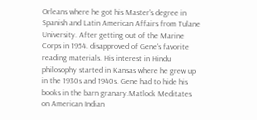Orleans where he got his Master's degree in Spanish and Latin American Affairs from Tulane University. After getting out of the Marine Corps in 1954. disapproved of Gene's favorite reading materials. His interest in Hindu philosophy started in Kansas where he grew up in the 1930s and 1940s. Gene had to hide his books in the barn granary.Matlock Meditates on American Indian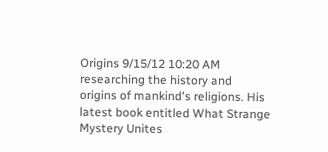Origins 9/15/12 10:20 AM researching the history and origins of mankind's religions. His latest book entitled What Strange Mystery Unites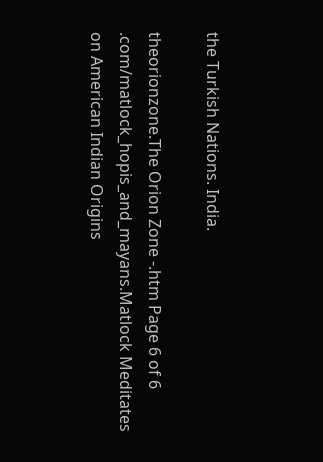the Turkish Nations. India.

theorionzone.The Orion Zone -.htm Page 6 of 6 .com/matlock_hopis_and_mayans.Matlock Meditates on American Indian Origins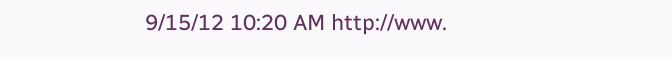9/15/12 10:20 AM http://www.